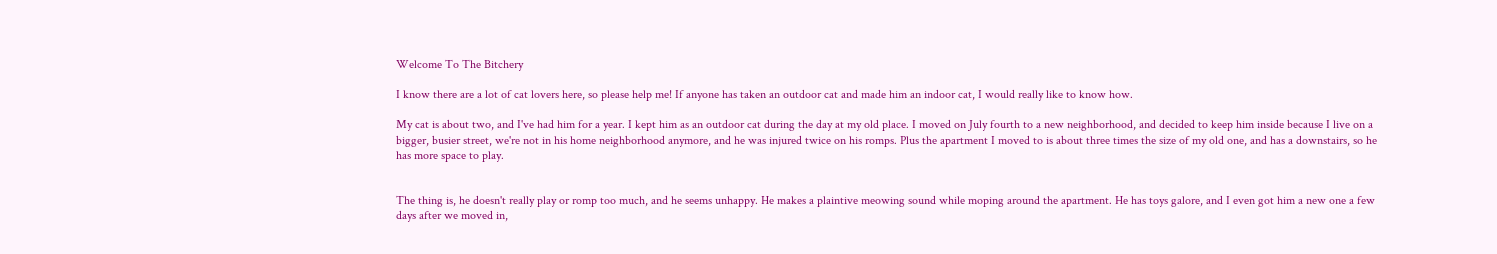Welcome To The Bitchery

I know there are a lot of cat lovers here, so please help me! If anyone has taken an outdoor cat and made him an indoor cat, I would really like to know how.

My cat is about two, and I've had him for a year. I kept him as an outdoor cat during the day at my old place. I moved on July fourth to a new neighborhood, and decided to keep him inside because I live on a bigger, busier street, we're not in his home neighborhood anymore, and he was injured twice on his romps. Plus the apartment I moved to is about three times the size of my old one, and has a downstairs, so he has more space to play.


The thing is, he doesn't really play or romp too much, and he seems unhappy. He makes a plaintive meowing sound while moping around the apartment. He has toys galore, and I even got him a new one a few days after we moved in,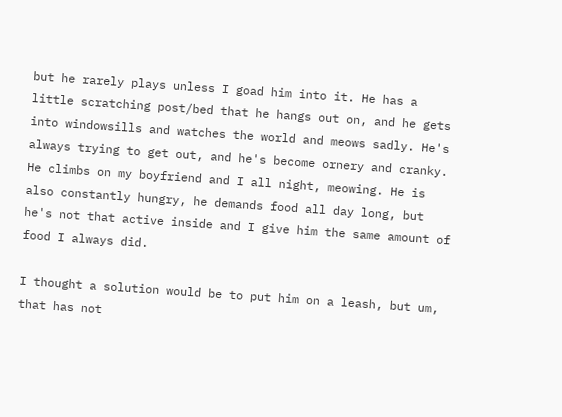but he rarely plays unless I goad him into it. He has a little scratching post/bed that he hangs out on, and he gets into windowsills and watches the world and meows sadly. He's always trying to get out, and he's become ornery and cranky. He climbs on my boyfriend and I all night, meowing. He is also constantly hungry, he demands food all day long, but he's not that active inside and I give him the same amount of food I always did.

I thought a solution would be to put him on a leash, but um, that has not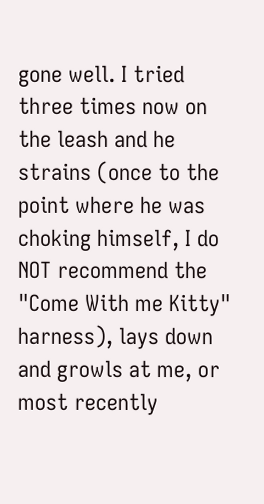gone well. I tried three times now on the leash and he strains (once to the point where he was choking himself, I do NOT recommend the "Come With me Kitty" harness), lays down and growls at me, or most recently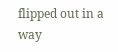flipped out in a way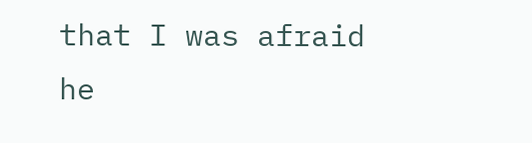that I was afraid he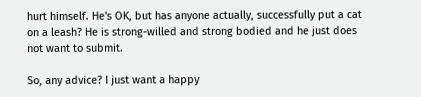hurt himself. He's OK, but has anyone actually, successfully put a cat on a leash? He is strong-willed and strong bodied and he just does not want to submit.

So, any advice? I just want a happy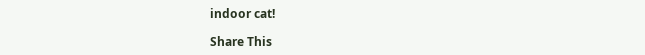indoor cat!

Share This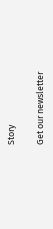Story

Get our newsletter